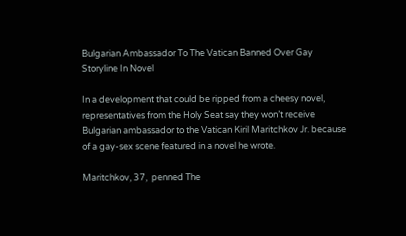Bulgarian Ambassador To The Vatican Banned Over Gay Storyline In Novel

In a development that could be ripped from a cheesy novel, representatives from the Holy Seat say they won’t receive Bulgarian ambassador to the Vatican Kiril Maritchkov Jr. because of a gay-sex scene featured in a novel he wrote.

Maritchkov, 37,  penned The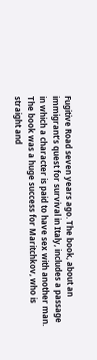Fugitive Road seven years ago. The book, about an immigrant’s quest for survival in Italy, includes a passage in which a character is paid to have sex with another man. The book was a huge success for Maritchkov, who is straight and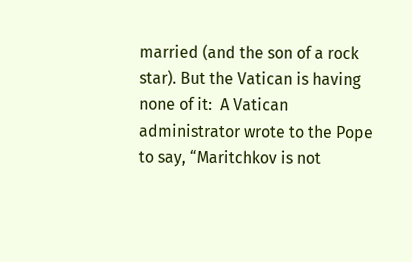married (and the son of a rock star). But the Vatican is having none of it:  A Vatican administrator wrote to the Pope to say, “Maritchkov is not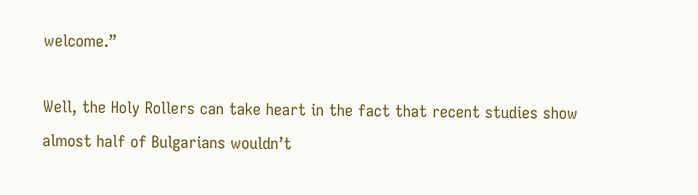welcome.”

Well, the Holy Rollers can take heart in the fact that recent studies show almost half of Bulgarians wouldn’t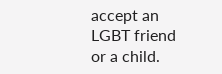accept an LGBT friend or a child.